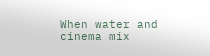When water and cinema mix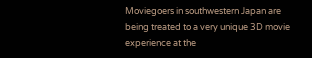Moviegoers in southwestern Japan are being treated to a very unique 3D movie experience at the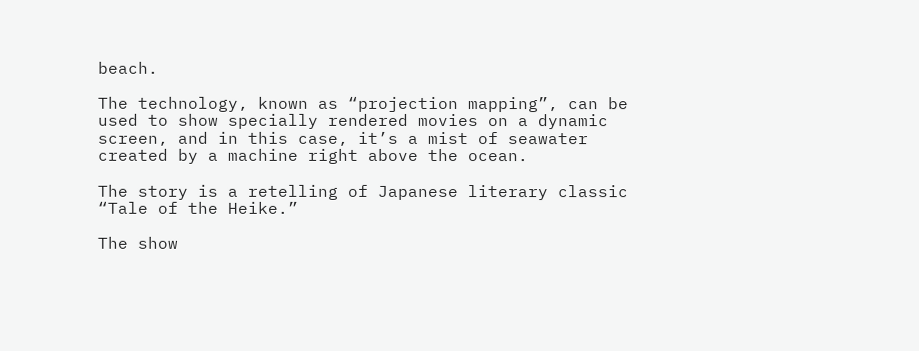beach.

The technology, known as “projection mapping”, can be used to show specially rendered movies on a dynamic screen, and in this case, it’s a mist of seawater created by a machine right above the ocean.

The story is a retelling of Japanese literary classic “Tale of the Heike.”

The show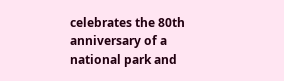celebrates the 80th anniversary of a national park and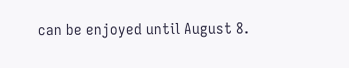can be enjoyed until August 8.